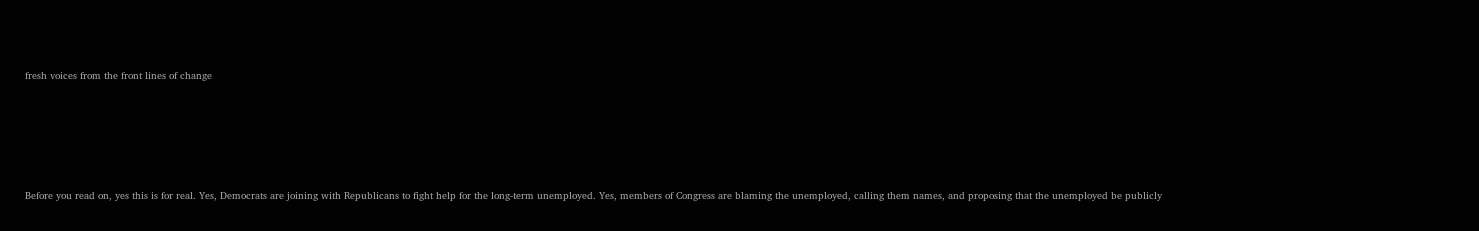fresh voices from the front lines of change







Before you read on, yes this is for real. Yes, Democrats are joining with Republicans to fight help for the long-term unemployed. Yes, members of Congress are blaming the unemployed, calling them names, and proposing that the unemployed be publicly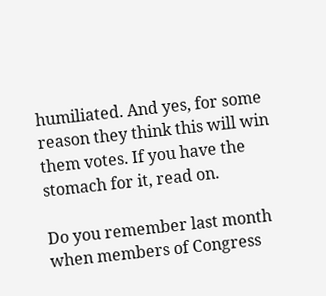humiliated. And yes, for some reason they think this will win them votes. If you have the stomach for it, read on.

Do you remember last month when members of Congress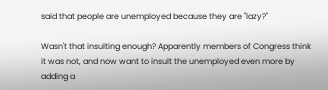said that people are unemployed because they are "lazy?"

Wasn't that insulting enough? Apparently members of Congress think it was not, and now want to insult the unemployed even more by adding a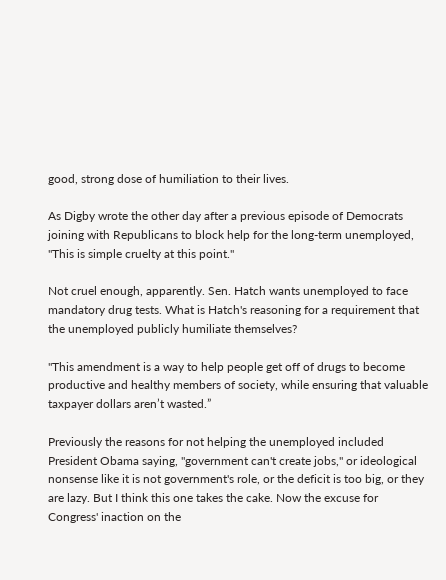good, strong dose of humiliation to their lives.

As Digby wrote the other day after a previous episode of Democrats joining with Republicans to block help for the long-term unemployed, "This is simple cruelty at this point."

Not cruel enough, apparently. Sen. Hatch wants unemployed to face mandatory drug tests. What is Hatch's reasoning for a requirement that the unemployed publicly humiliate themselves?

"This amendment is a way to help people get off of drugs to become productive and healthy members of society, while ensuring that valuable taxpayer dollars aren’t wasted.”

Previously the reasons for not helping the unemployed included President Obama saying, "government can't create jobs," or ideological nonsense like it is not government's role, or the deficit is too big, or they are lazy. But I think this one takes the cake. Now the excuse for Congress' inaction on the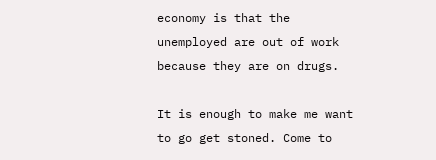economy is that the unemployed are out of work because they are on drugs.

It is enough to make me want to go get stoned. Come to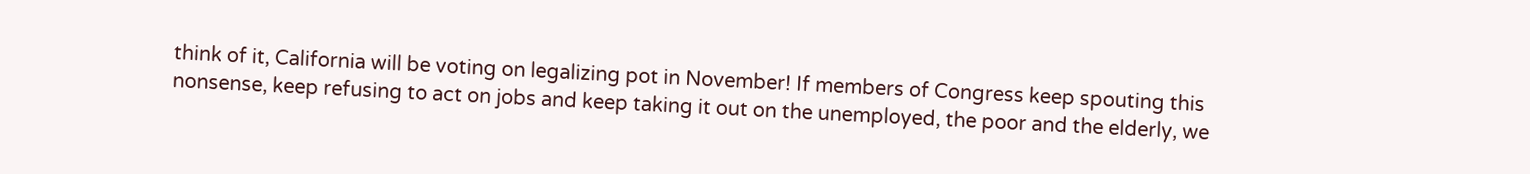think of it, California will be voting on legalizing pot in November! If members of Congress keep spouting this nonsense, keep refusing to act on jobs and keep taking it out on the unemployed, the poor and the elderly, we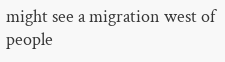might see a migration west of people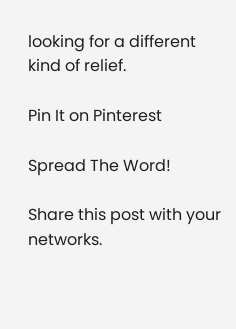looking for a different kind of relief.

Pin It on Pinterest

Spread The Word!

Share this post with your networks.